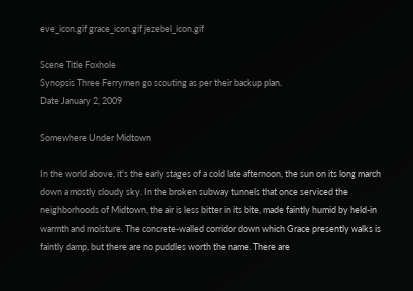eve_icon.gif grace_icon.gif jezebel_icon.gif

Scene Title Foxhole
Synopsis Three Ferrymen go scouting as per their backup plan.
Date January 2, 2009

Somewhere Under Midtown

In the world above, it's the early stages of a cold late afternoon, the sun on its long march down a mostly cloudy sky. In the broken subway tunnels that once serviced the neighborhoods of Midtown, the air is less bitter in its bite, made faintly humid by held-in warmth and moisture. The concrete-walled corridor down which Grace presently walks is faintly damp, but there are no puddles worth the name. There are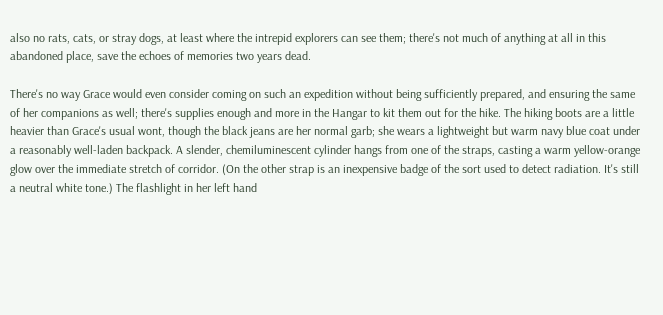also no rats, cats, or stray dogs, at least where the intrepid explorers can see them; there's not much of anything at all in this abandoned place, save the echoes of memories two years dead.

There's no way Grace would even consider coming on such an expedition without being sufficiently prepared, and ensuring the same of her companions as well; there's supplies enough and more in the Hangar to kit them out for the hike. The hiking boots are a little heavier than Grace's usual wont, though the black jeans are her normal garb; she wears a lightweight but warm navy blue coat under a reasonably well-laden backpack. A slender, chemiluminescent cylinder hangs from one of the straps, casting a warm yellow-orange glow over the immediate stretch of corridor. (On the other strap is an inexpensive badge of the sort used to detect radiation. It's still a neutral white tone.) The flashlight in her left hand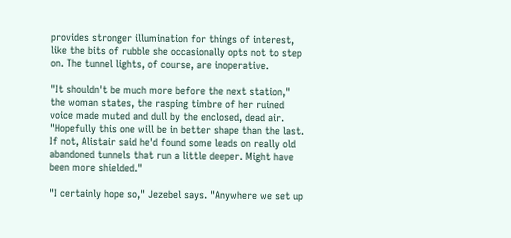provides stronger illumination for things of interest, like the bits of rubble she occasionally opts not to step on. The tunnel lights, of course, are inoperative.

"It shouldn't be much more before the next station," the woman states, the rasping timbre of her ruined voice made muted and dull by the enclosed, dead air. "Hopefully this one will be in better shape than the last. If not, Alistair said he'd found some leads on really old abandoned tunnels that run a little deeper. Might have been more shielded."

"I certainly hope so," Jezebel says. "Anywhere we set up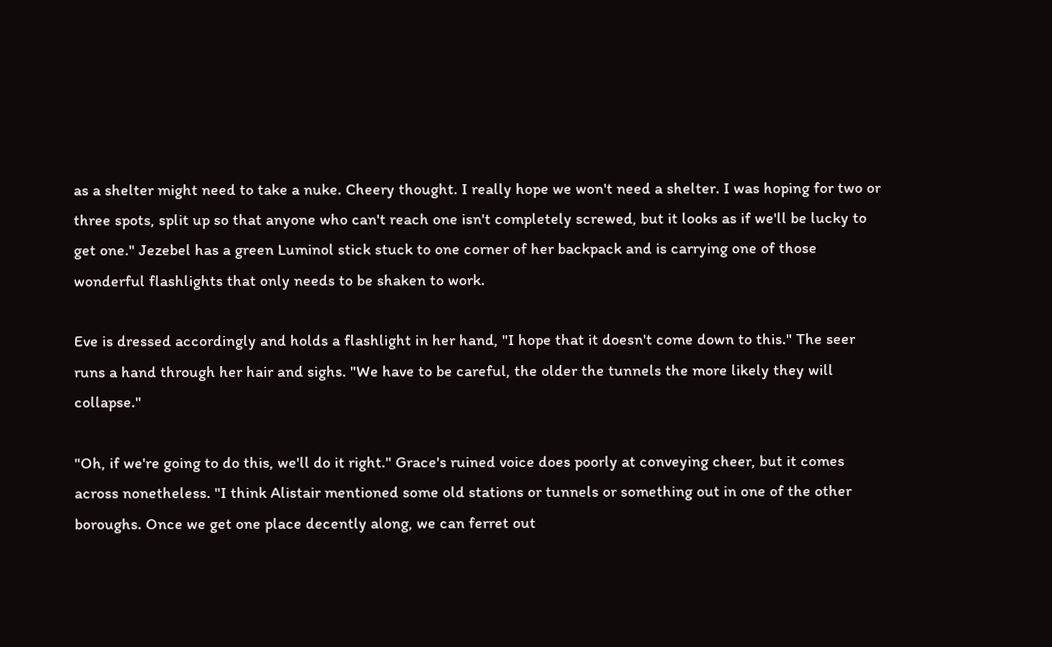as a shelter might need to take a nuke. Cheery thought. I really hope we won't need a shelter. I was hoping for two or three spots, split up so that anyone who can't reach one isn't completely screwed, but it looks as if we'll be lucky to get one." Jezebel has a green Luminol stick stuck to one corner of her backpack and is carrying one of those wonderful flashlights that only needs to be shaken to work.

Eve is dressed accordingly and holds a flashlight in her hand, "I hope that it doesn't come down to this." The seer runs a hand through her hair and sighs. "We have to be careful, the older the tunnels the more likely they will collapse."

"Oh, if we're going to do this, we'll do it right." Grace's ruined voice does poorly at conveying cheer, but it comes across nonetheless. "I think Alistair mentioned some old stations or tunnels or something out in one of the other boroughs. Once we get one place decently along, we can ferret out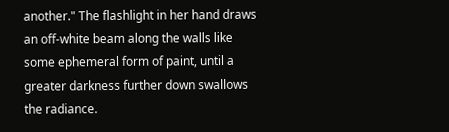another." The flashlight in her hand draws an off-white beam along the walls like some ephemeral form of paint, until a greater darkness further down swallows the radiance.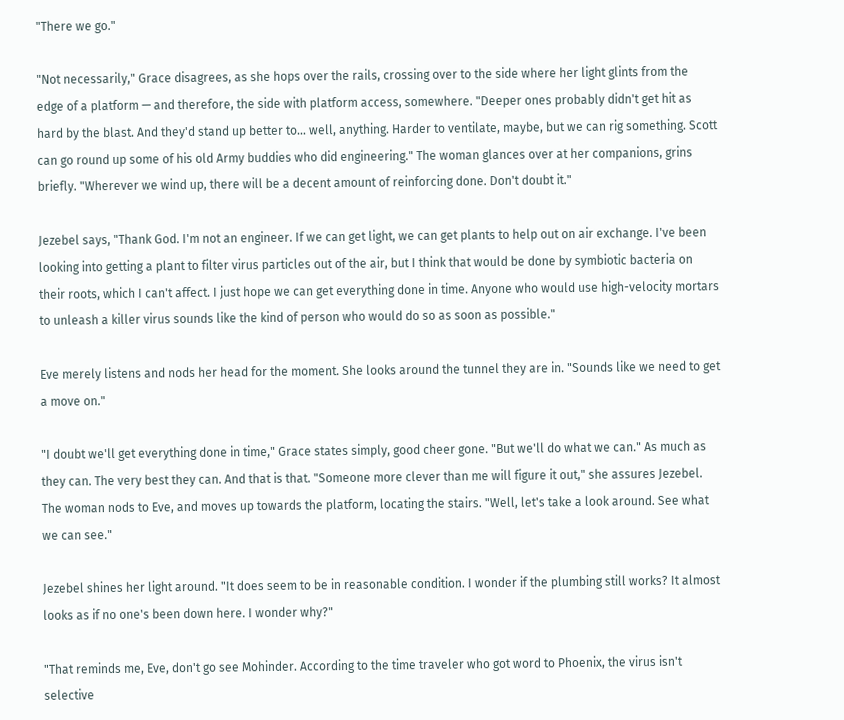"There we go."

"Not necessarily," Grace disagrees, as she hops over the rails, crossing over to the side where her light glints from the edge of a platform — and therefore, the side with platform access, somewhere. "Deeper ones probably didn't get hit as hard by the blast. And they'd stand up better to… well, anything. Harder to ventilate, maybe, but we can rig something. Scott can go round up some of his old Army buddies who did engineering." The woman glances over at her companions, grins briefly. "Wherever we wind up, there will be a decent amount of reinforcing done. Don't doubt it."

Jezebel says, "Thank God. I'm not an engineer. If we can get light, we can get plants to help out on air exchange. I've been looking into getting a plant to filter virus particles out of the air, but I think that would be done by symbiotic bacteria on their roots, which I can't affect. I just hope we can get everything done in time. Anyone who would use high-velocity mortars to unleash a killer virus sounds like the kind of person who would do so as soon as possible."

Eve merely listens and nods her head for the moment. She looks around the tunnel they are in. "Sounds like we need to get a move on."

"I doubt we'll get everything done in time," Grace states simply, good cheer gone. "But we'll do what we can." As much as they can. The very best they can. And that is that. "Someone more clever than me will figure it out," she assures Jezebel. The woman nods to Eve, and moves up towards the platform, locating the stairs. "Well, let's take a look around. See what we can see."

Jezebel shines her light around. "It does seem to be in reasonable condition. I wonder if the plumbing still works? It almost looks as if no one's been down here. I wonder why?"

"That reminds me, Eve, don't go see Mohinder. According to the time traveler who got word to Phoenix, the virus isn't selective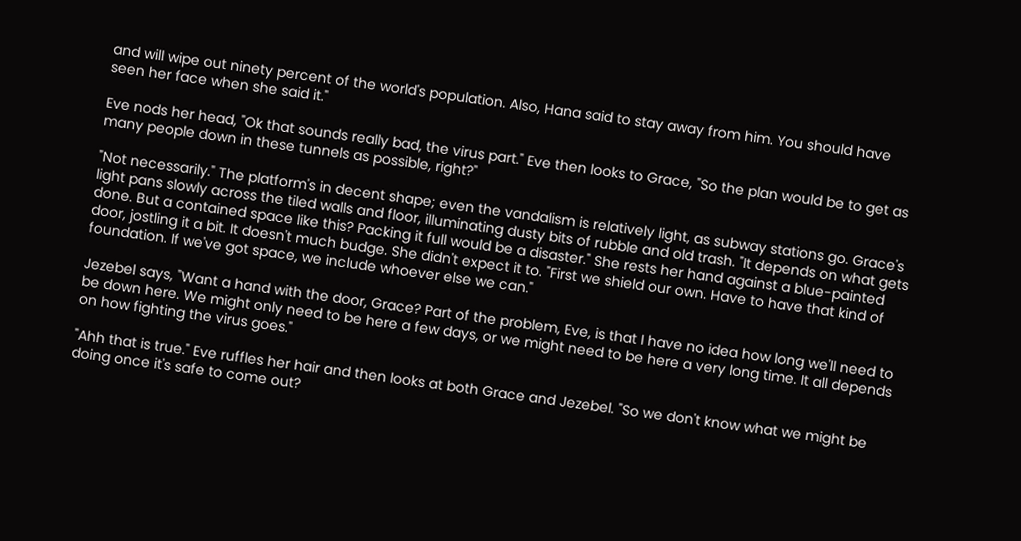and will wipe out ninety percent of the world's population. Also, Hana said to stay away from him. You should have seen her face when she said it."

Eve nods her head, "Ok that sounds really bad, the virus part." Eve then looks to Grace, "So the plan would be to get as many people down in these tunnels as possible, right?"

"Not necessarily." The platform's in decent shape; even the vandalism is relatively light, as subway stations go. Grace's light pans slowly across the tiled walls and floor, illuminating dusty bits of rubble and old trash. "It depends on what gets done. But a contained space like this? Packing it full would be a disaster." She rests her hand against a blue-painted door, jostling it a bit. It doesn't much budge. She didn't expect it to. "First we shield our own. Have to have that kind of foundation. If we've got space, we include whoever else we can."

Jezebel says, "Want a hand with the door, Grace? Part of the problem, Eve, is that I have no idea how long we'll need to be down here. We might only need to be here a few days, or we might need to be here a very long time. It all depends on how fighting the virus goes."

"Ahh that is true." Eve ruffles her hair and then looks at both Grace and Jezebel. "So we don't know what we might be doing once it's safe to come out?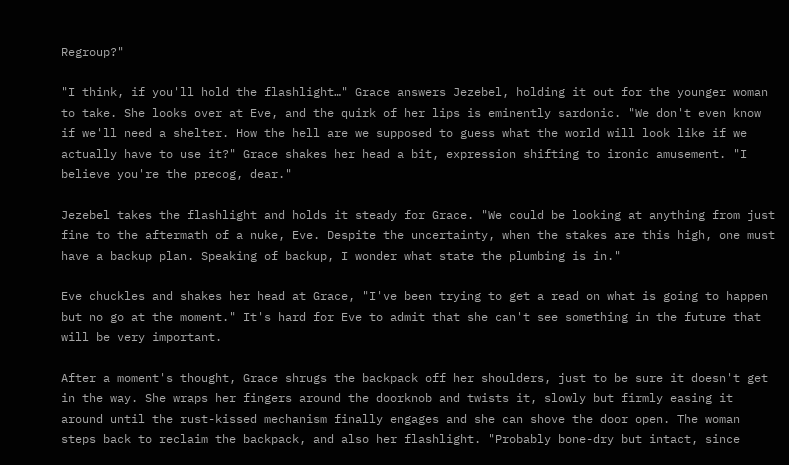Regroup?"

"I think, if you'll hold the flashlight…" Grace answers Jezebel, holding it out for the younger woman to take. She looks over at Eve, and the quirk of her lips is eminently sardonic. "We don't even know if we'll need a shelter. How the hell are we supposed to guess what the world will look like if we actually have to use it?" Grace shakes her head a bit, expression shifting to ironic amusement. "I believe you're the precog, dear."

Jezebel takes the flashlight and holds it steady for Grace. "We could be looking at anything from just fine to the aftermath of a nuke, Eve. Despite the uncertainty, when the stakes are this high, one must have a backup plan. Speaking of backup, I wonder what state the plumbing is in."

Eve chuckles and shakes her head at Grace, "I've been trying to get a read on what is going to happen but no go at the moment." It's hard for Eve to admit that she can't see something in the future that will be very important.

After a moment's thought, Grace shrugs the backpack off her shoulders, just to be sure it doesn't get in the way. She wraps her fingers around the doorknob and twists it, slowly but firmly easing it around until the rust-kissed mechanism finally engages and she can shove the door open. The woman steps back to reclaim the backpack, and also her flashlight. "Probably bone-dry but intact, since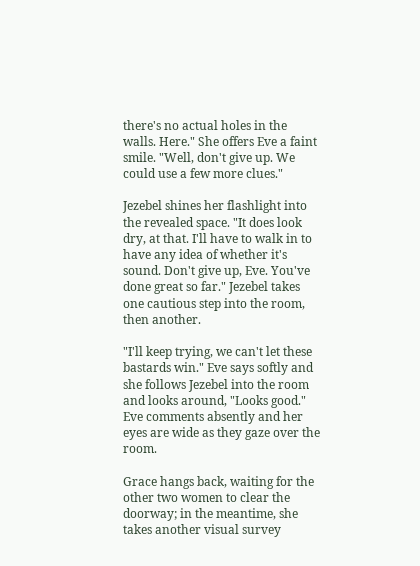there's no actual holes in the walls. Here." She offers Eve a faint smile. "Well, don't give up. We could use a few more clues."

Jezebel shines her flashlight into the revealed space. "It does look dry, at that. I'll have to walk in to have any idea of whether it's sound. Don't give up, Eve. You've done great so far." Jezebel takes one cautious step into the room, then another.

"I'll keep trying, we can't let these bastards win." Eve says softly and she follows Jezebel into the room and looks around, "Looks good." Eve comments absently and her eyes are wide as they gaze over the room.

Grace hangs back, waiting for the other two women to clear the doorway; in the meantime, she takes another visual survey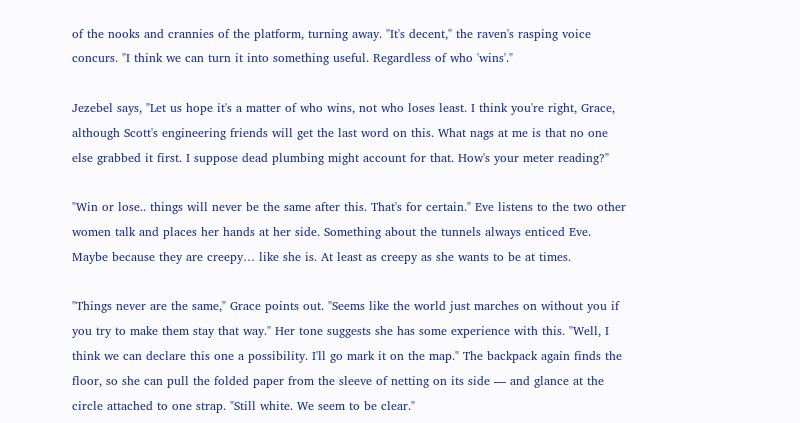of the nooks and crannies of the platform, turning away. "It's decent," the raven's rasping voice concurs. "I think we can turn it into something useful. Regardless of who 'wins'."

Jezebel says, "Let us hope it's a matter of who wins, not who loses least. I think you're right, Grace, although Scott's engineering friends will get the last word on this. What nags at me is that no one else grabbed it first. I suppose dead plumbing might account for that. How's your meter reading?"

"Win or lose.. things will never be the same after this. That's for certain." Eve listens to the two other women talk and places her hands at her side. Something about the tunnels always enticed Eve. Maybe because they are creepy… like she is. At least as creepy as she wants to be at times.

"Things never are the same," Grace points out. "Seems like the world just marches on without you if you try to make them stay that way." Her tone suggests she has some experience with this. "Well, I think we can declare this one a possibility. I'll go mark it on the map." The backpack again finds the floor, so she can pull the folded paper from the sleeve of netting on its side — and glance at the circle attached to one strap. "Still white. We seem to be clear."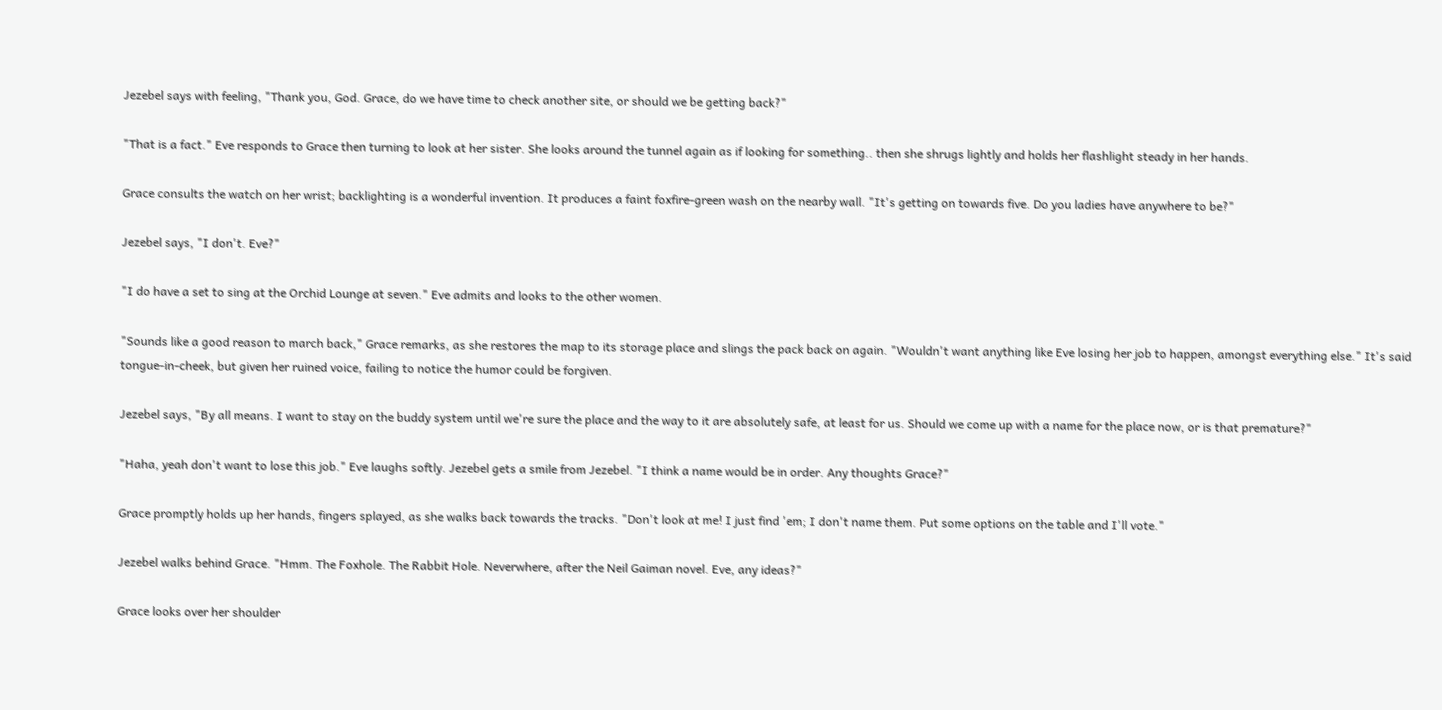Jezebel says with feeling, "Thank you, God. Grace, do we have time to check another site, or should we be getting back?"

"That is a fact." Eve responds to Grace then turning to look at her sister. She looks around the tunnel again as if looking for something.. then she shrugs lightly and holds her flashlight steady in her hands.

Grace consults the watch on her wrist; backlighting is a wonderful invention. It produces a faint foxfire-green wash on the nearby wall. "It's getting on towards five. Do you ladies have anywhere to be?"

Jezebel says, "I don't. Eve?"

"I do have a set to sing at the Orchid Lounge at seven." Eve admits and looks to the other women.

"Sounds like a good reason to march back," Grace remarks, as she restores the map to its storage place and slings the pack back on again. "Wouldn't want anything like Eve losing her job to happen, amongst everything else." It's said tongue-in-cheek, but given her ruined voice, failing to notice the humor could be forgiven.

Jezebel says, "By all means. I want to stay on the buddy system until we're sure the place and the way to it are absolutely safe, at least for us. Should we come up with a name for the place now, or is that premature?"

"Haha, yeah don't want to lose this job." Eve laughs softly. Jezebel gets a smile from Jezebel. "I think a name would be in order. Any thoughts Grace?"

Grace promptly holds up her hands, fingers splayed, as she walks back towards the tracks. "Don't look at me! I just find 'em; I don't name them. Put some options on the table and I'll vote."

Jezebel walks behind Grace. "Hmm. The Foxhole. The Rabbit Hole. Neverwhere, after the Neil Gaiman novel. Eve, any ideas?"

Grace looks over her shoulder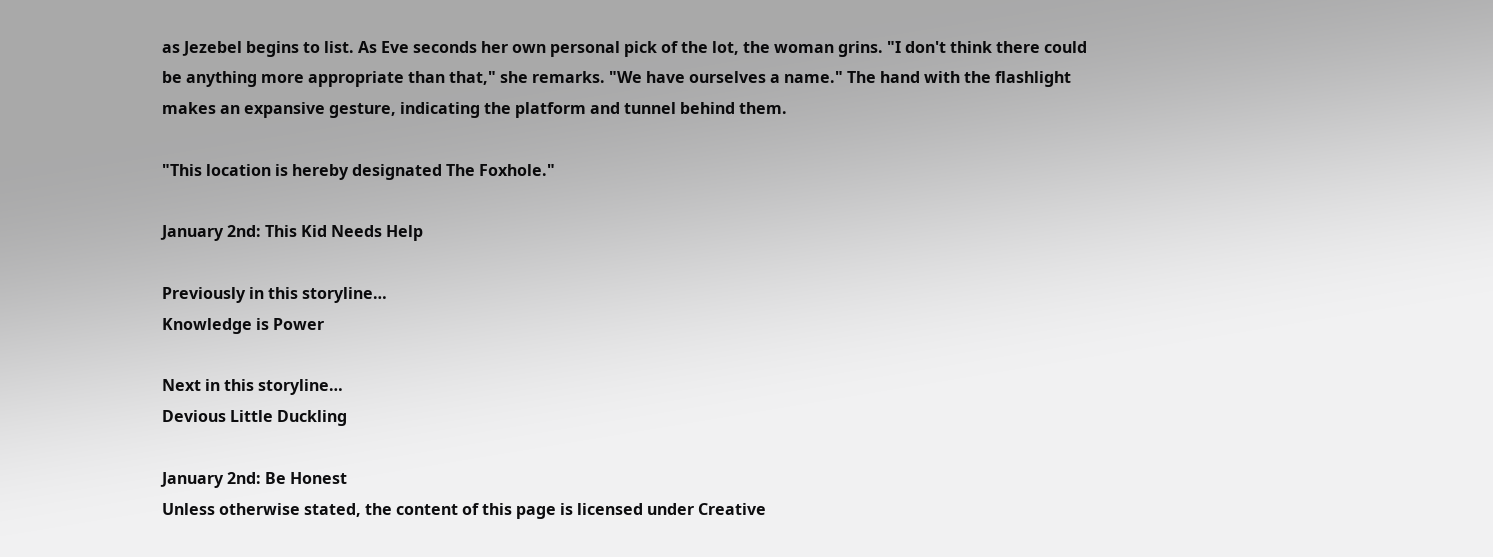as Jezebel begins to list. As Eve seconds her own personal pick of the lot, the woman grins. "I don't think there could be anything more appropriate than that," she remarks. "We have ourselves a name." The hand with the flashlight makes an expansive gesture, indicating the platform and tunnel behind them.

"This location is hereby designated The Foxhole."

January 2nd: This Kid Needs Help

Previously in this storyline…
Knowledge is Power

Next in this storyline…
Devious Little Duckling

January 2nd: Be Honest
Unless otherwise stated, the content of this page is licensed under Creative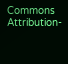Commons Attribution-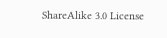ShareAlike 3.0 License